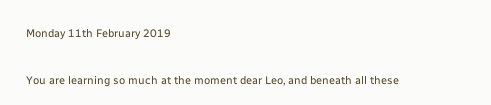Monday 11th February 2019

You are learning so much at the moment dear Leo, and beneath all these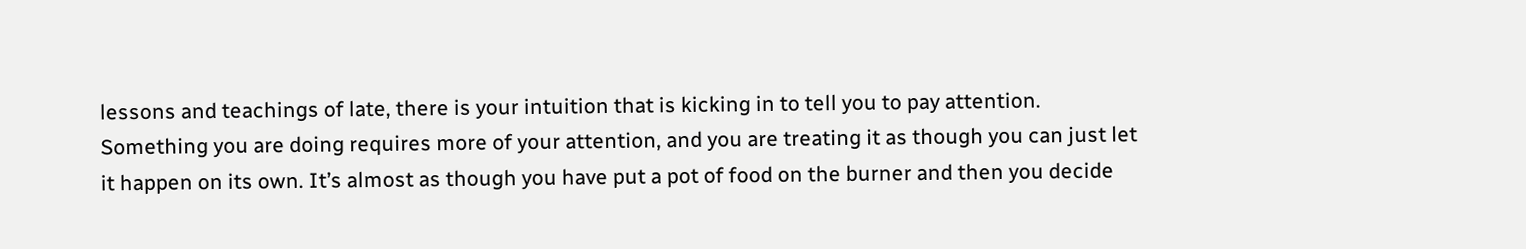lessons and teachings of late, there is your intuition that is kicking in to tell you to pay attention. Something you are doing requires more of your attention, and you are treating it as though you can just let it happen on its own. It’s almost as though you have put a pot of food on the burner and then you decide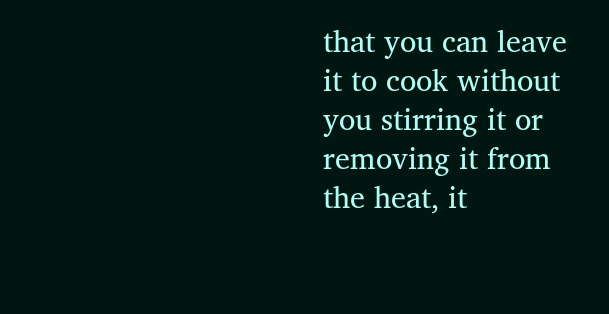that you can leave it to cook without you stirring it or removing it from the heat, it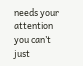needs your attention you can’t just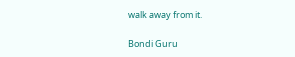walk away from it.

Bondi Guru